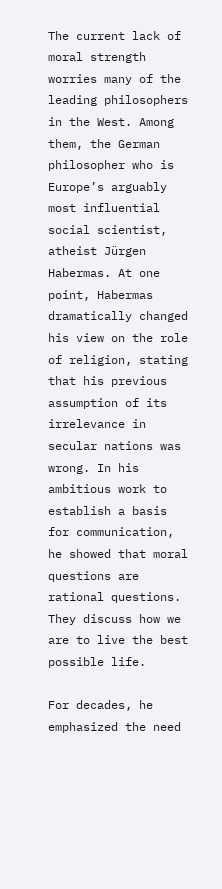The current lack of moral strength worries many of the leading philosophers in the West. Among them, the German philosopher who is Europe’s arguably most influential social scientist, atheist Jürgen Habermas. At one point, Habermas dramatically changed his view on the role of religion, stating that his previous assumption of its irrelevance in secular nations was wrong. In his ambitious work to establish a basis for communication, he showed that moral questions are rational questions. They discuss how we are to live the best possible life.

For decades, he emphasized the need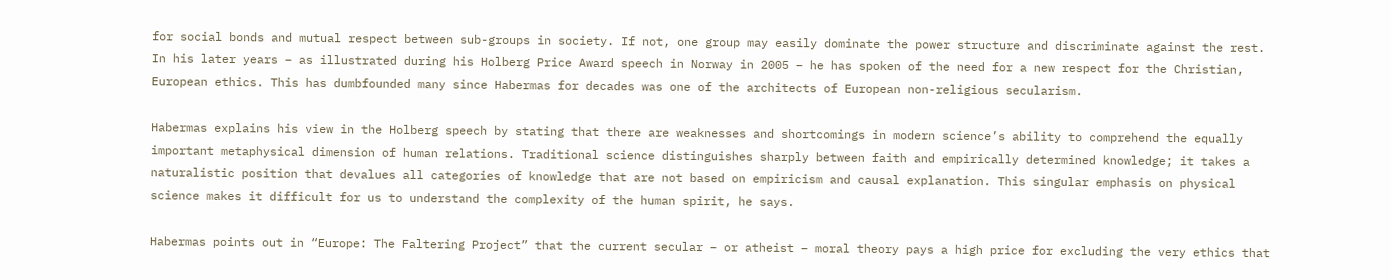for social bonds and mutual respect between sub-groups in society. If not, one group may easily dominate the power structure and discriminate against the rest. In his later years – as illustrated during his Holberg Price Award speech in Norway in 2005 – he has spoken of the need for a new respect for the Christian, European ethics. This has dumbfounded many since Habermas for decades was one of the architects of European non-religious secularism.

Habermas explains his view in the Holberg speech by stating that there are weaknesses and shortcomings in modern science’s ability to comprehend the equally important metaphysical dimension of human relations. Traditional science distinguishes sharply between faith and empirically determined knowledge; it takes a naturalistic position that devalues all categories of knowledge that are not based on empiricism and causal explanation. This singular emphasis on physical science makes it difficult for us to understand the complexity of the human spirit, he says.

Habermas points out in “Europe: The Faltering Project” that the current secular – or atheist – moral theory pays a high price for excluding the very ethics that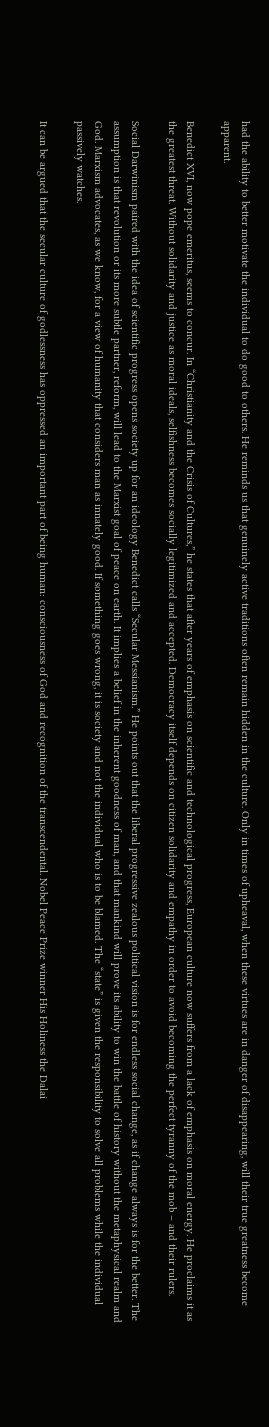had the ability to better motivate the individual to do good to others. He reminds us that genuinely active traditions often remain hidden in the culture. Only in times of upheaval, when these virtues are in danger of disappearing, will their true greatness become apparent.

Benedict XVI, now pope emeritus, seems to concur. In “Christianity and the Crisis of Cultures,” he states that after years of emphasis on scientific and technological progress, European culture now suffers from a lack of emphasis on moral energy. He proclaims it as the greatest threat. Without solidarity and justice as moral ideals, selfishness becomes socially legitimized and accepted. Democracy itself depends on citizen solidarity and empathy in order to avoid becoming the perfect tyranny of the mob – and their rulers.

Social Darwinism paired with the idea of scientific progress opens society up for an ideology Benedict calls “Secular Messianism.” He points out that the liberal progressive zealous political vision is for endless social change, as if change always is for the better. The assumption is that revolution or its more subtle partner, reform, will lead to the Marxist goal of peace on earth. It implies a belief in the inherent goodness of man, and that mankind will prove its ability to win the battle of history without the metaphysical realm and God. Marxism advocates, as we know, for a view of humanity that considers man as innately good. If something goes wrong, it is society and not the individual who is to be blamed. The “state” is given the responsibility to solve all problems while the individual passively watches.

It can be argued that the secular culture of godlessness has oppressed an important part of being human: consciousness of God and recognition of the transcendental. Nobel Peace Prize winner His Holiness the Dalai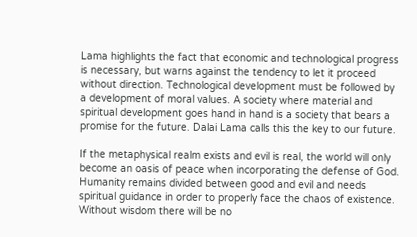Lama highlights the fact that economic and technological progress is necessary, but warns against the tendency to let it proceed without direction. Technological development must be followed by a development of moral values. A society where material and spiritual development goes hand in hand is a society that bears a promise for the future. Dalai Lama calls this the key to our future.

If the metaphysical realm exists and evil is real, the world will only become an oasis of peace when incorporating the defense of God. Humanity remains divided between good and evil and needs spiritual guidance in order to properly face the chaos of existence. Without wisdom there will be no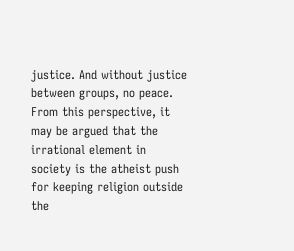justice. And without justice between groups, no peace. From this perspective, it may be argued that the irrational element in society is the atheist push for keeping religion outside the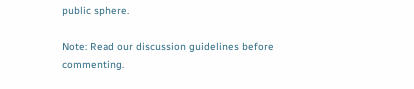public sphere.

Note: Read our discussion guidelines before commenting.